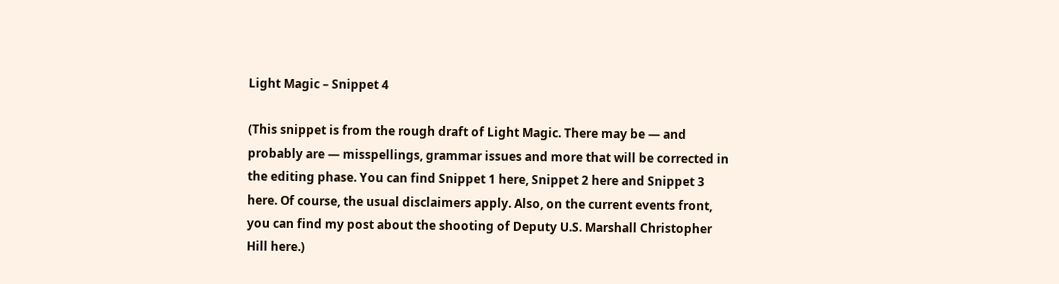Light Magic – Snippet 4

(This snippet is from the rough draft of Light Magic. There may be — and probably are — misspellings, grammar issues and more that will be corrected in the editing phase. You can find Snippet 1 here, Snippet 2 here and Snippet 3 here. Of course, the usual disclaimers apply. Also, on the current events front, you can find my post about the shooting of Deputy U.S. Marshall Christopher Hill here.)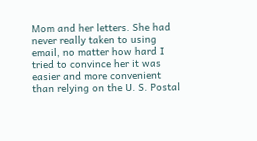Mom and her letters. She had never really taken to using email, no matter how hard I tried to convince her it was easier and more convenient than relying on the U. S. Postal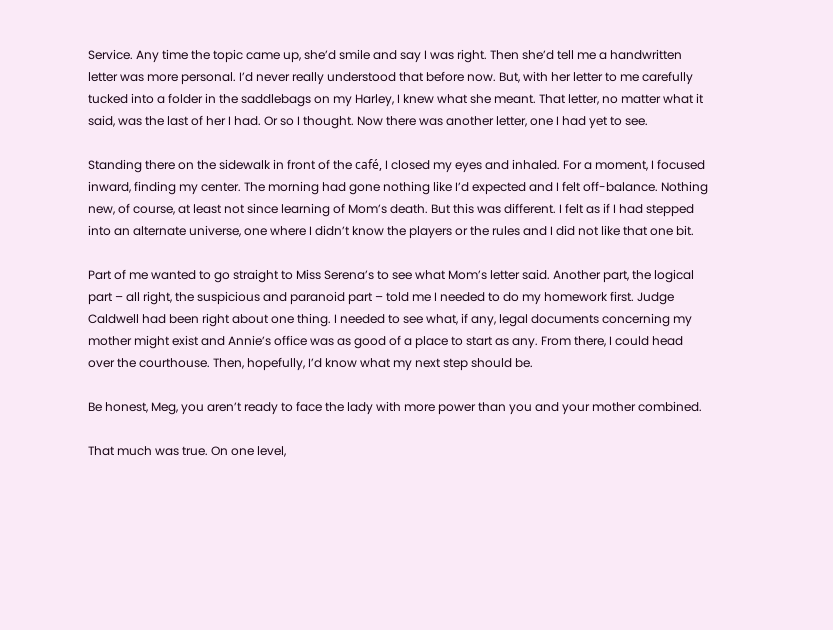Service. Any time the topic came up, she’d smile and say I was right. Then she’d tell me a handwritten letter was more personal. I’d never really understood that before now. But, with her letter to me carefully tucked into a folder in the saddlebags on my Harley, I knew what she meant. That letter, no matter what it said, was the last of her I had. Or so I thought. Now there was another letter, one I had yet to see.

Standing there on the sidewalk in front of the café, I closed my eyes and inhaled. For a moment, I focused inward, finding my center. The morning had gone nothing like I’d expected and I felt off-balance. Nothing new, of course, at least not since learning of Mom’s death. But this was different. I felt as if I had stepped into an alternate universe, one where I didn’t know the players or the rules and I did not like that one bit.

Part of me wanted to go straight to Miss Serena’s to see what Mom’s letter said. Another part, the logical part – all right, the suspicious and paranoid part – told me I needed to do my homework first. Judge Caldwell had been right about one thing. I needed to see what, if any, legal documents concerning my mother might exist and Annie’s office was as good of a place to start as any. From there, I could head over the courthouse. Then, hopefully, I’d know what my next step should be.

Be honest, Meg, you aren’t ready to face the lady with more power than you and your mother combined.

That much was true. On one level,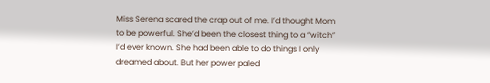Miss Serena scared the crap out of me. I’d thought Mom to be powerful. She’d been the closest thing to a “witch” I’d ever known. She had been able to do things I only dreamed about. But her power paled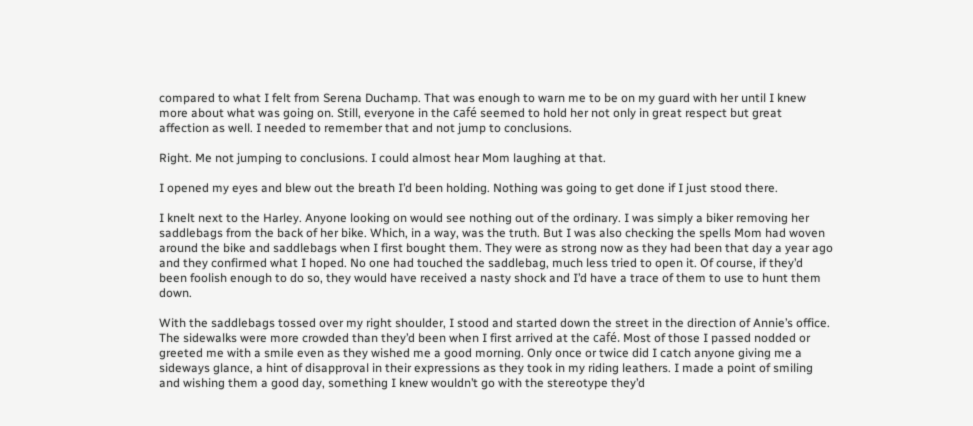compared to what I felt from Serena Duchamp. That was enough to warn me to be on my guard with her until I knew more about what was going on. Still, everyone in the café seemed to hold her not only in great respect but great affection as well. I needed to remember that and not jump to conclusions.

Right. Me not jumping to conclusions. I could almost hear Mom laughing at that.

I opened my eyes and blew out the breath I’d been holding. Nothing was going to get done if I just stood there.

I knelt next to the Harley. Anyone looking on would see nothing out of the ordinary. I was simply a biker removing her saddlebags from the back of her bike. Which, in a way, was the truth. But I was also checking the spells Mom had woven around the bike and saddlebags when I first bought them. They were as strong now as they had been that day a year ago and they confirmed what I hoped. No one had touched the saddlebag, much less tried to open it. Of course, if they’d been foolish enough to do so, they would have received a nasty shock and I’d have a trace of them to use to hunt them down.

With the saddlebags tossed over my right shoulder, I stood and started down the street in the direction of Annie’s office. The sidewalks were more crowded than they’d been when I first arrived at the café. Most of those I passed nodded or greeted me with a smile even as they wished me a good morning. Only once or twice did I catch anyone giving me a sideways glance, a hint of disapproval in their expressions as they took in my riding leathers. I made a point of smiling and wishing them a good day, something I knew wouldn’t go with the stereotype they’d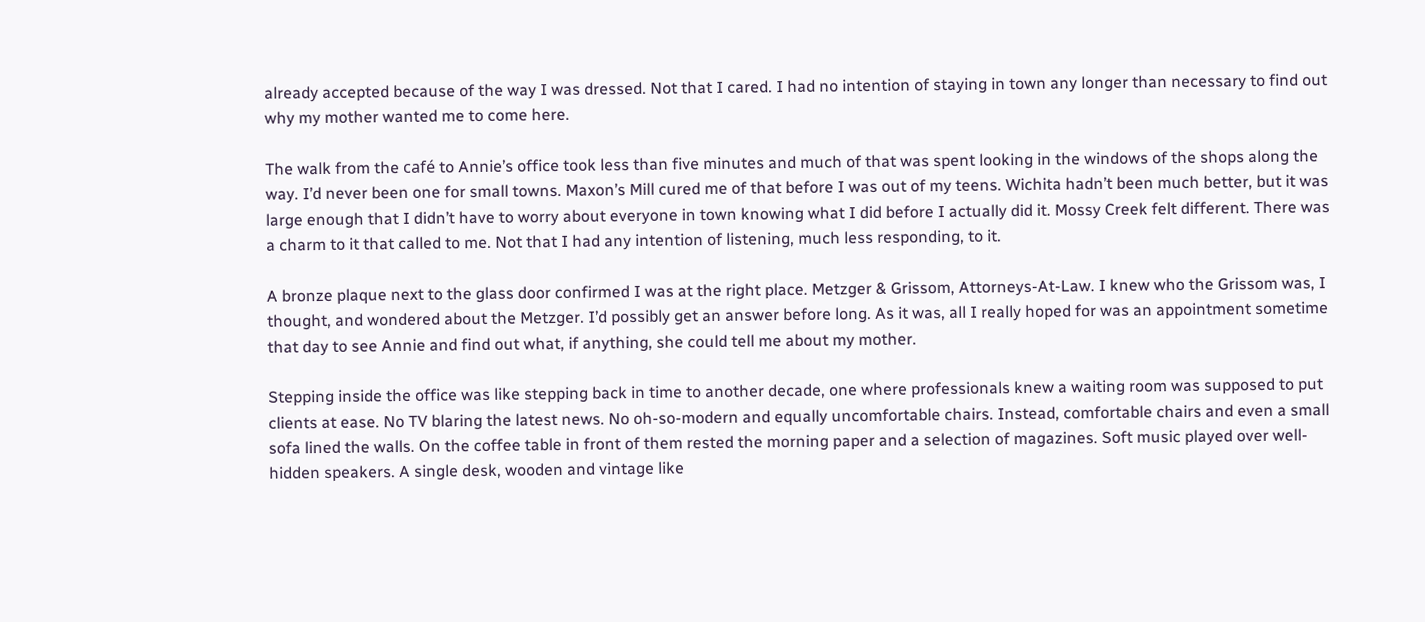already accepted because of the way I was dressed. Not that I cared. I had no intention of staying in town any longer than necessary to find out why my mother wanted me to come here.

The walk from the café to Annie’s office took less than five minutes and much of that was spent looking in the windows of the shops along the way. I’d never been one for small towns. Maxon’s Mill cured me of that before I was out of my teens. Wichita hadn’t been much better, but it was large enough that I didn’t have to worry about everyone in town knowing what I did before I actually did it. Mossy Creek felt different. There was a charm to it that called to me. Not that I had any intention of listening, much less responding, to it.

A bronze plaque next to the glass door confirmed I was at the right place. Metzger & Grissom, Attorneys-At-Law. I knew who the Grissom was, I thought, and wondered about the Metzger. I’d possibly get an answer before long. As it was, all I really hoped for was an appointment sometime that day to see Annie and find out what, if anything, she could tell me about my mother.

Stepping inside the office was like stepping back in time to another decade, one where professionals knew a waiting room was supposed to put clients at ease. No TV blaring the latest news. No oh-so-modern and equally uncomfortable chairs. Instead, comfortable chairs and even a small sofa lined the walls. On the coffee table in front of them rested the morning paper and a selection of magazines. Soft music played over well-hidden speakers. A single desk, wooden and vintage like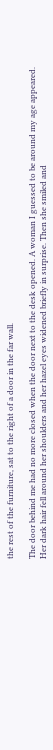the rest of the furniture, sat to the right of a door in the far wall.

The door behind me had no more closed when the door next to the desk opened. A woman I guessed to be around my age appeared. Her dark hair fell around her shoulders and her hazel eyes widened briefly in surprise. Then she smiled and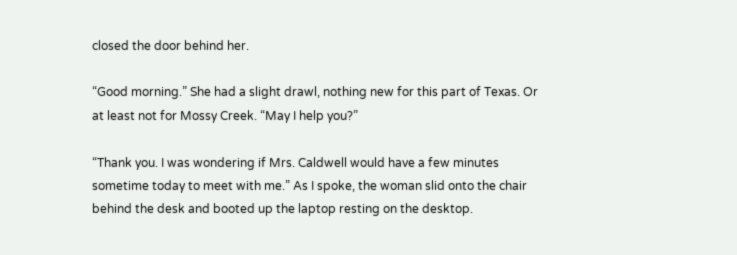closed the door behind her.

“Good morning.” She had a slight drawl, nothing new for this part of Texas. Or at least not for Mossy Creek. “May I help you?”

“Thank you. I was wondering if Mrs. Caldwell would have a few minutes sometime today to meet with me.” As I spoke, the woman slid onto the chair behind the desk and booted up the laptop resting on the desktop.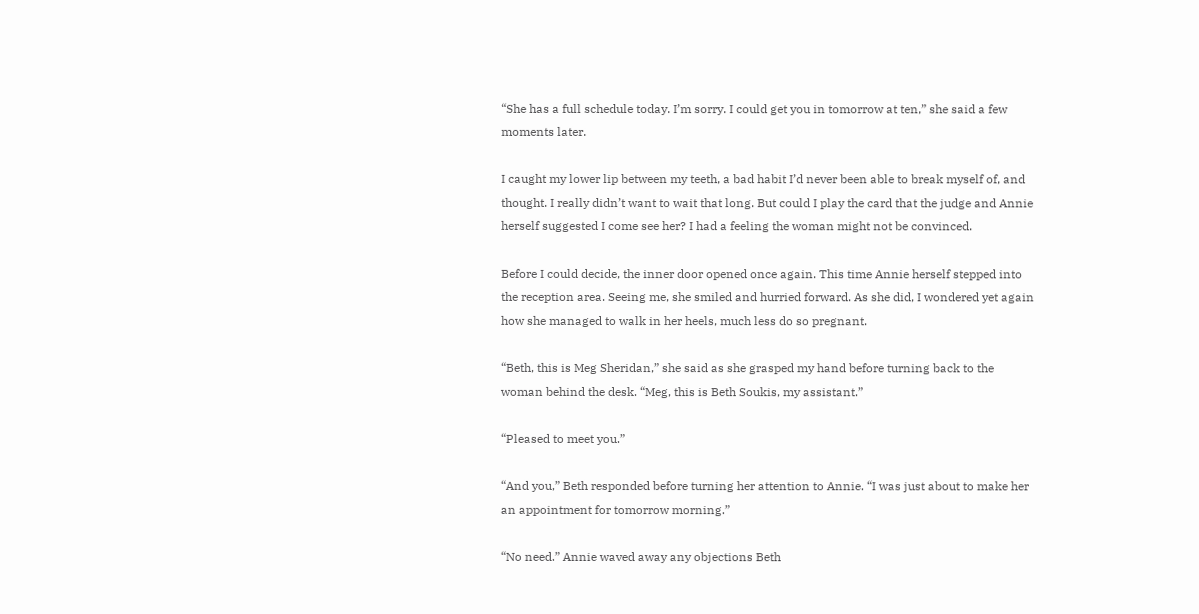“She has a full schedule today. I’m sorry. I could get you in tomorrow at ten,” she said a few moments later.

I caught my lower lip between my teeth, a bad habit I’d never been able to break myself of, and thought. I really didn’t want to wait that long. But could I play the card that the judge and Annie herself suggested I come see her? I had a feeling the woman might not be convinced.

Before I could decide, the inner door opened once again. This time Annie herself stepped into the reception area. Seeing me, she smiled and hurried forward. As she did, I wondered yet again how she managed to walk in her heels, much less do so pregnant.

“Beth, this is Meg Sheridan,” she said as she grasped my hand before turning back to the woman behind the desk. “Meg, this is Beth Soukis, my assistant.”

“Pleased to meet you.”

“And you,” Beth responded before turning her attention to Annie. “I was just about to make her an appointment for tomorrow morning.”

“No need.” Annie waved away any objections Beth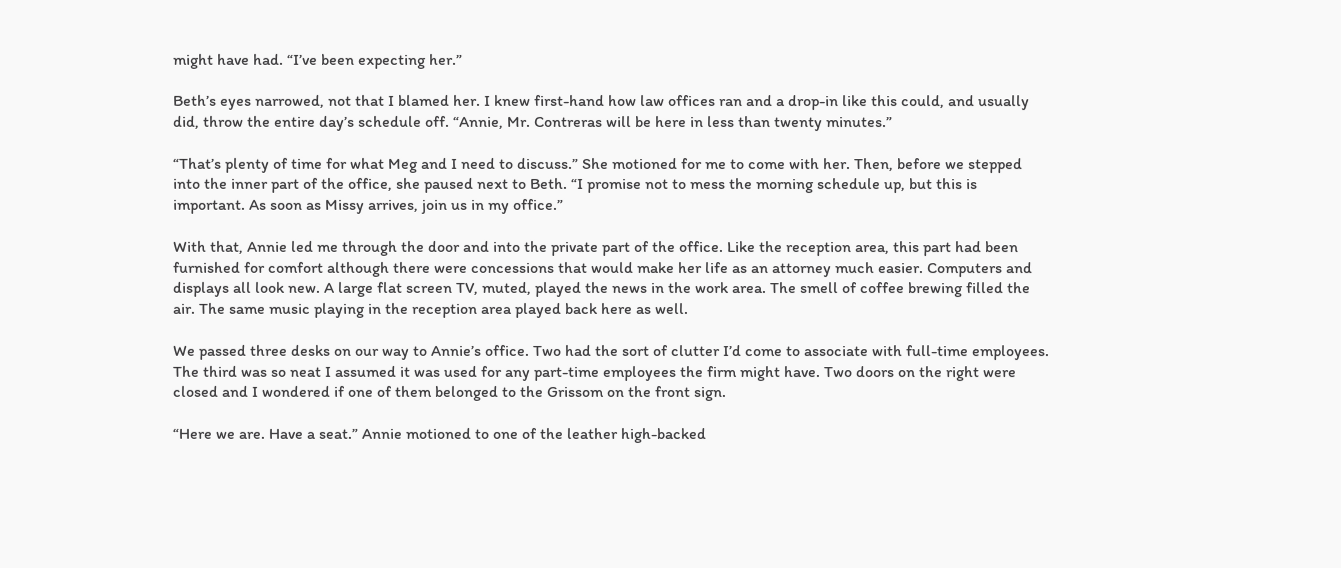might have had. “I’ve been expecting her.”

Beth’s eyes narrowed, not that I blamed her. I knew first-hand how law offices ran and a drop-in like this could, and usually did, throw the entire day’s schedule off. “Annie, Mr. Contreras will be here in less than twenty minutes.”

“That’s plenty of time for what Meg and I need to discuss.” She motioned for me to come with her. Then, before we stepped into the inner part of the office, she paused next to Beth. “I promise not to mess the morning schedule up, but this is important. As soon as Missy arrives, join us in my office.”

With that, Annie led me through the door and into the private part of the office. Like the reception area, this part had been furnished for comfort although there were concessions that would make her life as an attorney much easier. Computers and displays all look new. A large flat screen TV, muted, played the news in the work area. The smell of coffee brewing filled the air. The same music playing in the reception area played back here as well.

We passed three desks on our way to Annie’s office. Two had the sort of clutter I’d come to associate with full-time employees. The third was so neat I assumed it was used for any part-time employees the firm might have. Two doors on the right were closed and I wondered if one of them belonged to the Grissom on the front sign.

“Here we are. Have a seat.” Annie motioned to one of the leather high-backed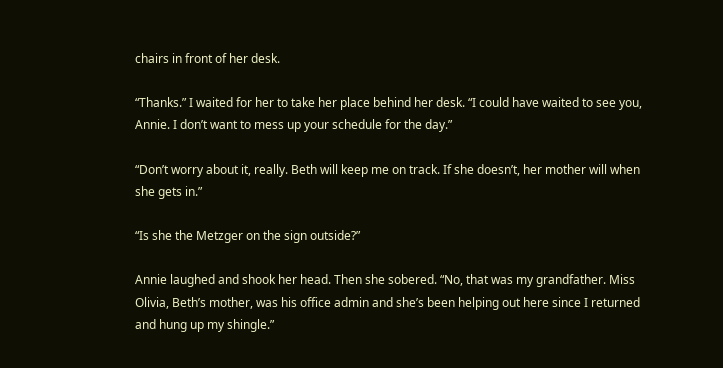chairs in front of her desk.

“Thanks.” I waited for her to take her place behind her desk. “I could have waited to see you, Annie. I don’t want to mess up your schedule for the day.”

“Don’t worry about it, really. Beth will keep me on track. If she doesn’t, her mother will when she gets in.”

“Is she the Metzger on the sign outside?”

Annie laughed and shook her head. Then she sobered. “No, that was my grandfather. Miss Olivia, Beth’s mother, was his office admin and she’s been helping out here since I returned and hung up my shingle.”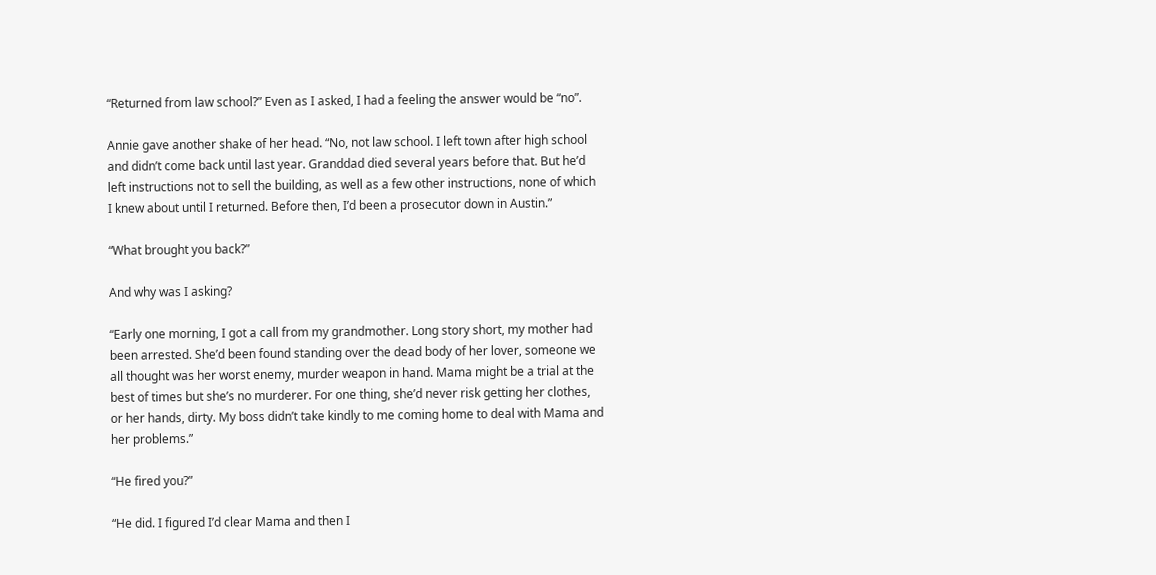“Returned from law school?” Even as I asked, I had a feeling the answer would be “no”.

Annie gave another shake of her head. “No, not law school. I left town after high school and didn’t come back until last year. Granddad died several years before that. But he’d left instructions not to sell the building, as well as a few other instructions, none of which I knew about until I returned. Before then, I’d been a prosecutor down in Austin.”

“What brought you back?”

And why was I asking?

“Early one morning, I got a call from my grandmother. Long story short, my mother had been arrested. She’d been found standing over the dead body of her lover, someone we all thought was her worst enemy, murder weapon in hand. Mama might be a trial at the best of times but she’s no murderer. For one thing, she’d never risk getting her clothes, or her hands, dirty. My boss didn’t take kindly to me coming home to deal with Mama and her problems.”

“He fired you?”

“He did. I figured I’d clear Mama and then I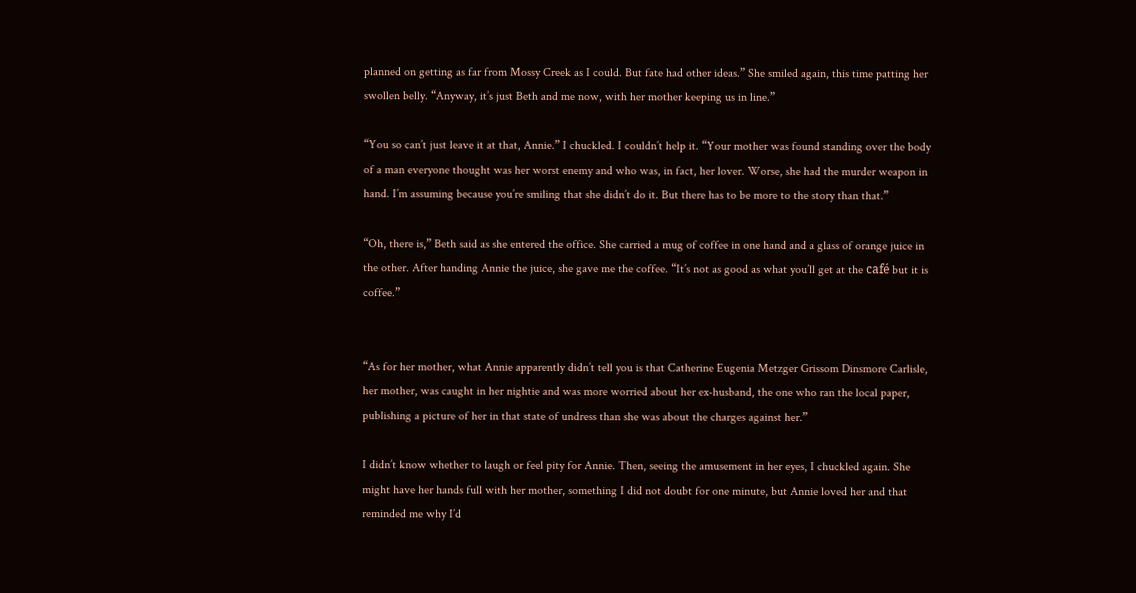planned on getting as far from Mossy Creek as I could. But fate had other ideas.” She smiled again, this time patting her swollen belly. “Anyway, it’s just Beth and me now, with her mother keeping us in line.”

“You so can’t just leave it at that, Annie.” I chuckled. I couldn’t help it. “Your mother was found standing over the body of a man everyone thought was her worst enemy and who was, in fact, her lover. Worse, she had the murder weapon in hand. I’m assuming because you’re smiling that she didn’t do it. But there has to be more to the story than that.”

“Oh, there is,” Beth said as she entered the office. She carried a mug of coffee in one hand and a glass of orange juice in the other. After handing Annie the juice, she gave me the coffee. “It’s not as good as what you’ll get at the café but it is coffee.”


“As for her mother, what Annie apparently didn’t tell you is that Catherine Eugenia Metzger Grissom Dinsmore Carlisle, her mother, was caught in her nightie and was more worried about her ex-husband, the one who ran the local paper, publishing a picture of her in that state of undress than she was about the charges against her.”

I didn’t know whether to laugh or feel pity for Annie. Then, seeing the amusement in her eyes, I chuckled again. She might have her hands full with her mother, something I did not doubt for one minute, but Annie loved her and that reminded me why I’d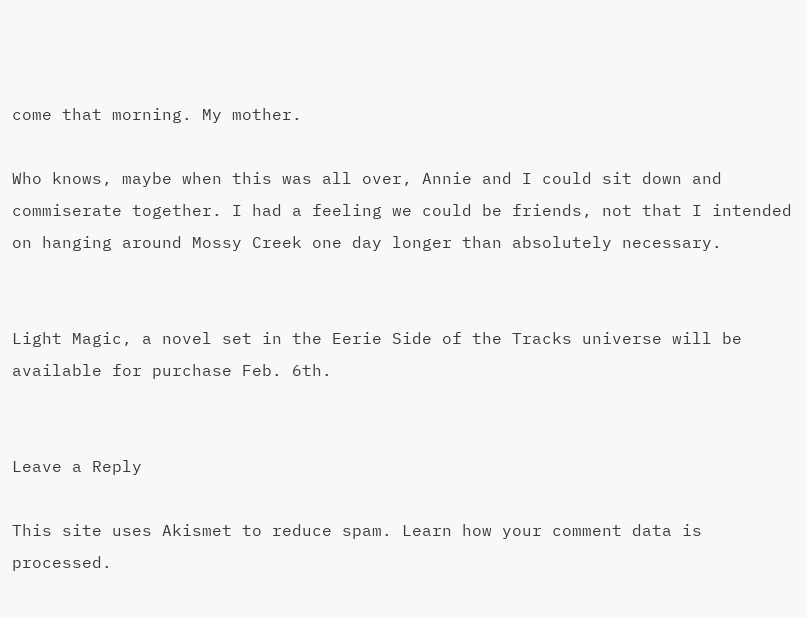come that morning. My mother.

Who knows, maybe when this was all over, Annie and I could sit down and commiserate together. I had a feeling we could be friends, not that I intended on hanging around Mossy Creek one day longer than absolutely necessary.


Light Magic, a novel set in the Eerie Side of the Tracks universe will be available for purchase Feb. 6th.


Leave a Reply

This site uses Akismet to reduce spam. Learn how your comment data is processed.